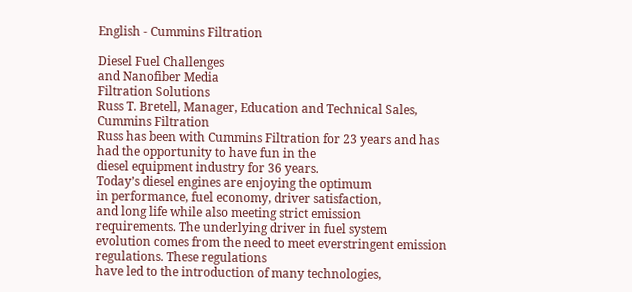English - Cummins Filtration

Diesel Fuel Challenges
and Nanofiber Media
Filtration Solutions
Russ T. Bretell, Manager, Education and Technical Sales, Cummins Filtration
Russ has been with Cummins Filtration for 23 years and has had the opportunity to have fun in the
diesel equipment industry for 36 years.
Today’s diesel engines are enjoying the optimum
in performance, fuel economy, driver satisfaction,
and long life while also meeting strict emission
requirements. The underlying driver in fuel system
evolution comes from the need to meet everstringent emission regulations. These regulations
have led to the introduction of many technologies,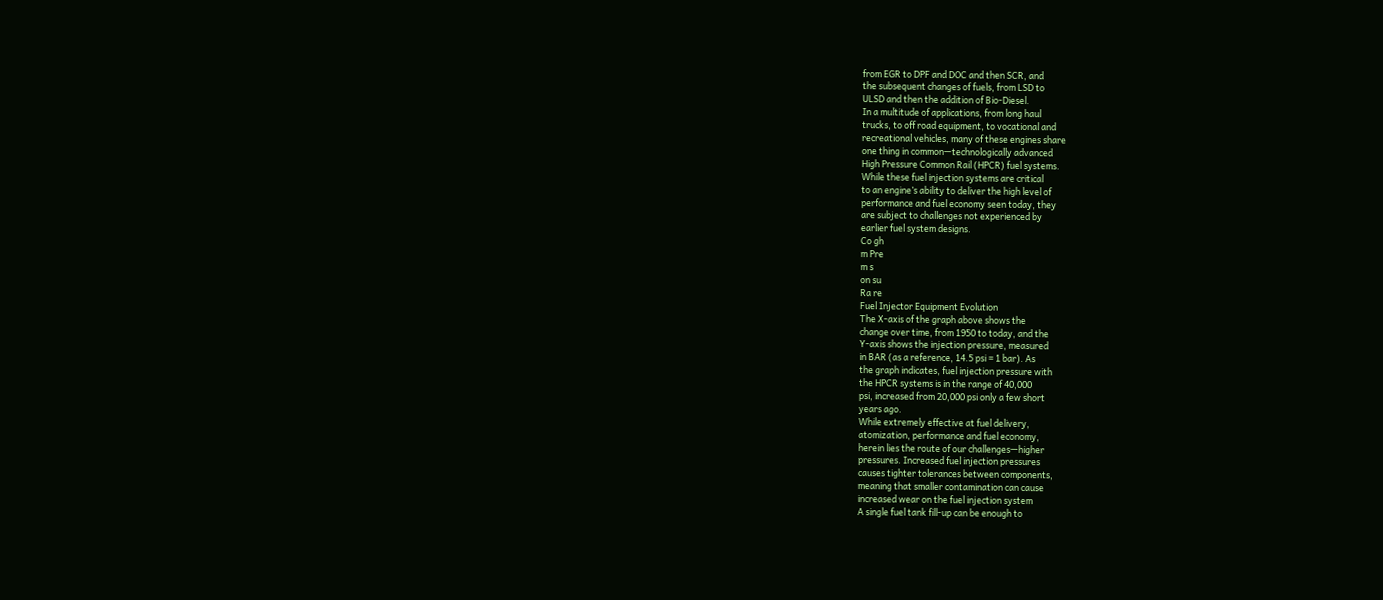from EGR to DPF and DOC and then SCR, and
the subsequent changes of fuels, from LSD to
ULSD and then the addition of Bio-Diesel.
In a multitude of applications, from long haul
trucks, to off road equipment, to vocational and
recreational vehicles, many of these engines share
one thing in common—technologically advanced
High Pressure Common Rail (HPCR) fuel systems.
While these fuel injection systems are critical
to an engine’s ability to deliver the high level of
performance and fuel economy seen today, they
are subject to challenges not experienced by
earlier fuel system designs.
Co gh
m Pre
m s
on su
Ra re
Fuel Injector Equipment Evolution
The X-axis of the graph above shows the
change over time, from 1950 to today, and the
Y-axis shows the injection pressure, measured
in BAR (as a reference, 14.5 psi = 1 bar). As
the graph indicates, fuel injection pressure with
the HPCR systems is in the range of 40,000
psi, increased from 20,000 psi only a few short
years ago.
While extremely effective at fuel delivery,
atomization, performance and fuel economy,
herein lies the route of our challenges—higher
pressures. Increased fuel injection pressures
causes tighter tolerances between components,
meaning that smaller contamination can cause
increased wear on the fuel injection system
A single fuel tank fill-up can be enough to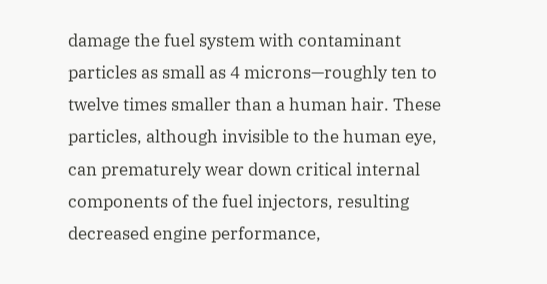damage the fuel system with contaminant
particles as small as 4 microns—roughly ten to
twelve times smaller than a human hair. These
particles, although invisible to the human eye,
can prematurely wear down critical internal
components of the fuel injectors, resulting
decreased engine performance,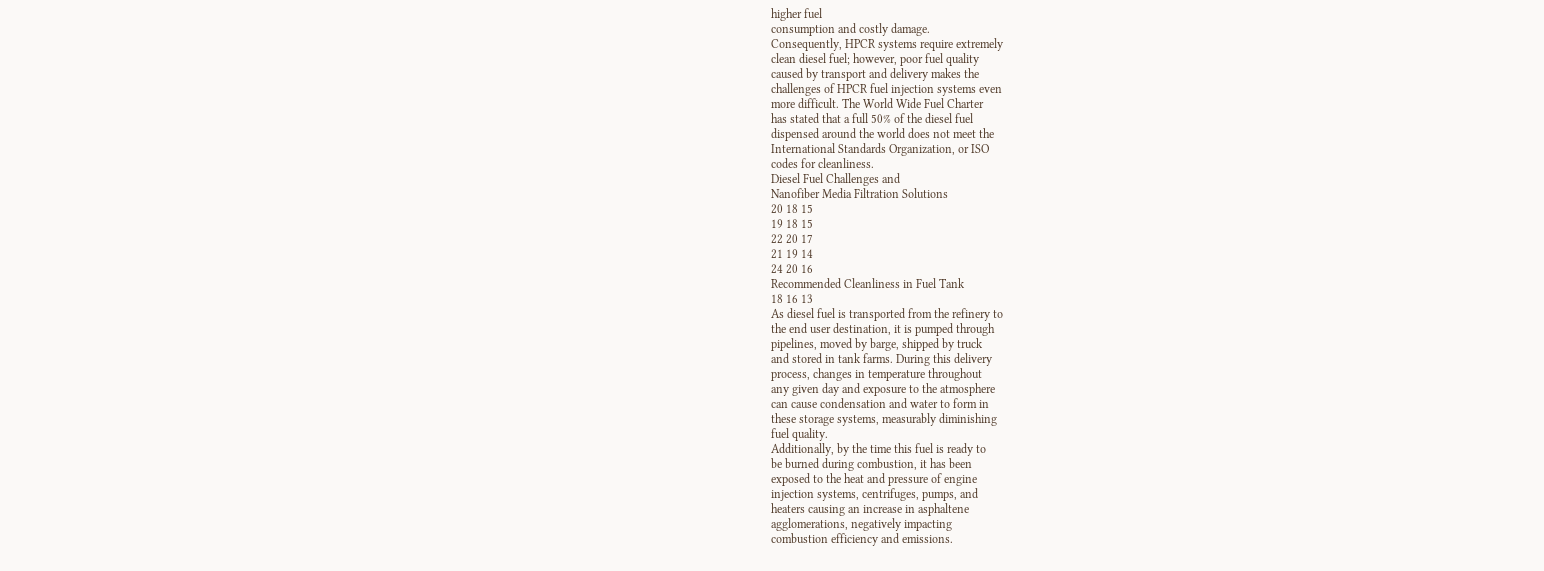higher fuel
consumption and costly damage.
Consequently, HPCR systems require extremely
clean diesel fuel; however, poor fuel quality
caused by transport and delivery makes the
challenges of HPCR fuel injection systems even
more difficult. The World Wide Fuel Charter
has stated that a full 50% of the diesel fuel
dispensed around the world does not meet the
International Standards Organization, or ISO
codes for cleanliness.
Diesel Fuel Challenges and
Nanofiber Media Filtration Solutions
20 18 15
19 18 15
22 20 17
21 19 14
24 20 16
Recommended Cleanliness in Fuel Tank
18 16 13
As diesel fuel is transported from the refinery to
the end user destination, it is pumped through
pipelines, moved by barge, shipped by truck
and stored in tank farms. During this delivery
process, changes in temperature throughout
any given day and exposure to the atmosphere
can cause condensation and water to form in
these storage systems, measurably diminishing
fuel quality.
Additionally, by the time this fuel is ready to
be burned during combustion, it has been
exposed to the heat and pressure of engine
injection systems, centrifuges, pumps, and
heaters causing an increase in asphaltene
agglomerations, negatively impacting
combustion efficiency and emissions.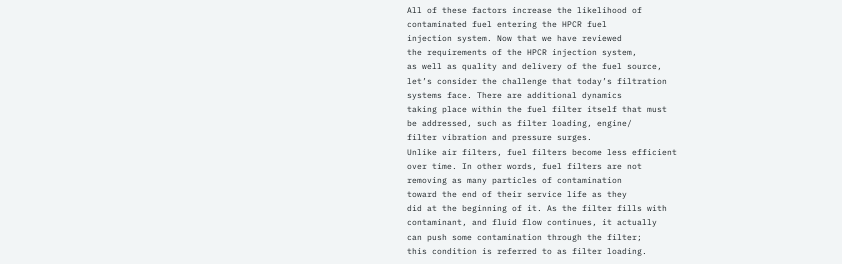All of these factors increase the likelihood of
contaminated fuel entering the HPCR fuel
injection system. Now that we have reviewed
the requirements of the HPCR injection system,
as well as quality and delivery of the fuel source,
let’s consider the challenge that today’s filtration
systems face. There are additional dynamics
taking place within the fuel filter itself that must
be addressed, such as filter loading, engine/
filter vibration and pressure surges.
Unlike air filters, fuel filters become less efficient
over time. In other words, fuel filters are not
removing as many particles of contamination
toward the end of their service life as they
did at the beginning of it. As the filter fills with
contaminant, and fluid flow continues, it actually
can push some contamination through the filter;
this condition is referred to as filter loading.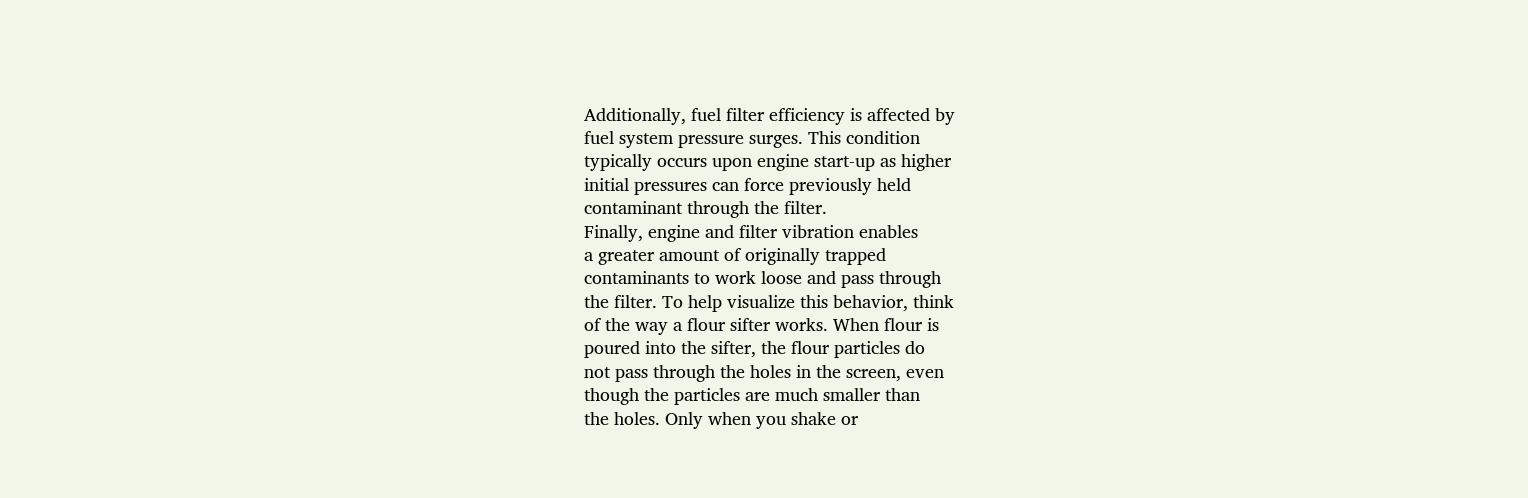Additionally, fuel filter efficiency is affected by
fuel system pressure surges. This condition
typically occurs upon engine start-up as higher
initial pressures can force previously held
contaminant through the filter.
Finally, engine and filter vibration enables
a greater amount of originally trapped
contaminants to work loose and pass through
the filter. To help visualize this behavior, think
of the way a flour sifter works. When flour is
poured into the sifter, the flour particles do
not pass through the holes in the screen, even
though the particles are much smaller than
the holes. Only when you shake or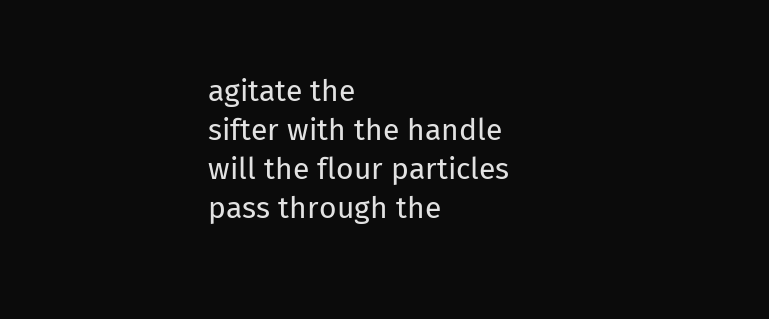agitate the
sifter with the handle will the flour particles
pass through the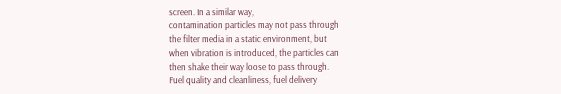screen. In a similar way,
contamination particles may not pass through
the filter media in a static environment, but
when vibration is introduced, the particles can
then shake their way loose to pass through.
Fuel quality and cleanliness, fuel delivery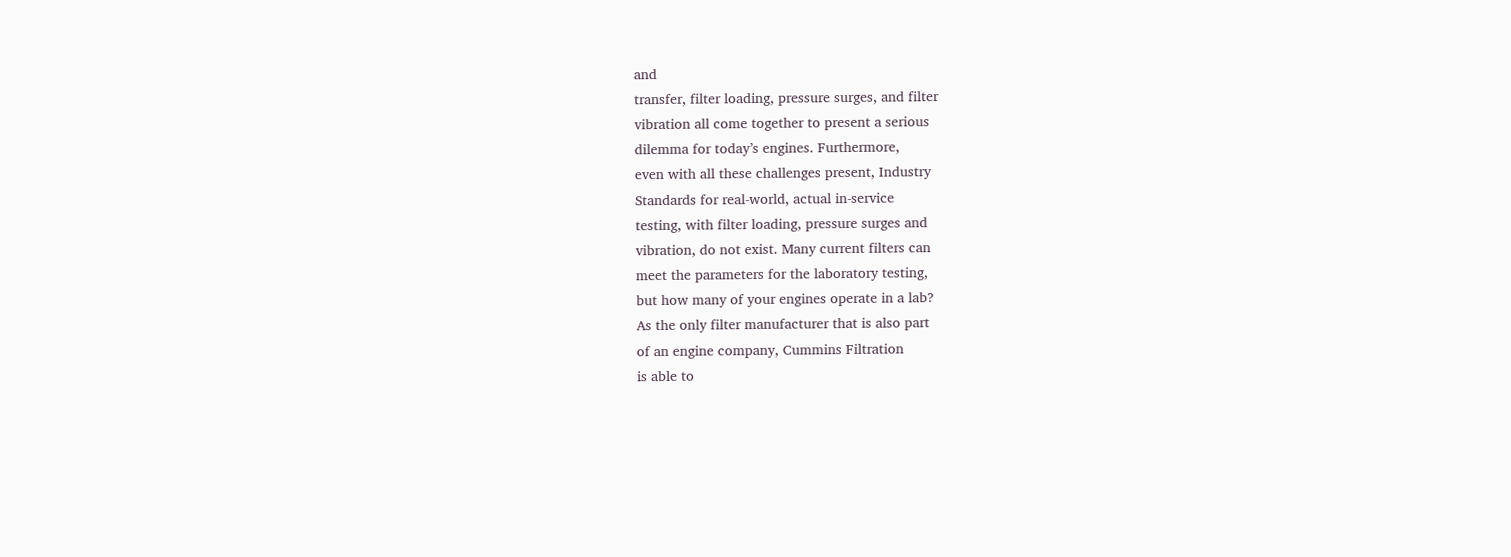and
transfer, filter loading, pressure surges, and filter
vibration all come together to present a serious
dilemma for today’s engines. Furthermore,
even with all these challenges present, Industry
Standards for real-world, actual in-service
testing, with filter loading, pressure surges and
vibration, do not exist. Many current filters can
meet the parameters for the laboratory testing,
but how many of your engines operate in a lab?
As the only filter manufacturer that is also part
of an engine company, Cummins Filtration
is able to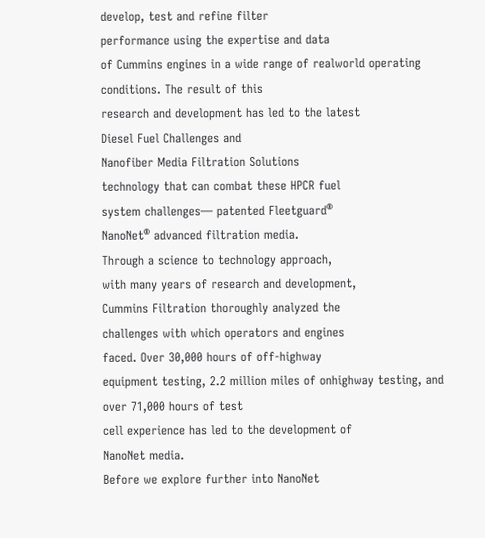develop, test and refine filter
performance using the expertise and data
of Cummins engines in a wide range of realworld operating conditions. The result of this
research and development has led to the latest
Diesel Fuel Challenges and
Nanofiber Media Filtration Solutions
technology that can combat these HPCR fuel
system challenges— patented Fleetguard®
NanoNet® advanced filtration media.
Through a science to technology approach,
with many years of research and development,
Cummins Filtration thoroughly analyzed the
challenges with which operators and engines
faced. Over 30,000 hours of off-highway
equipment testing, 2.2 million miles of onhighway testing, and over 71,000 hours of test
cell experience has led to the development of
NanoNet media.
Before we explore further into NanoNet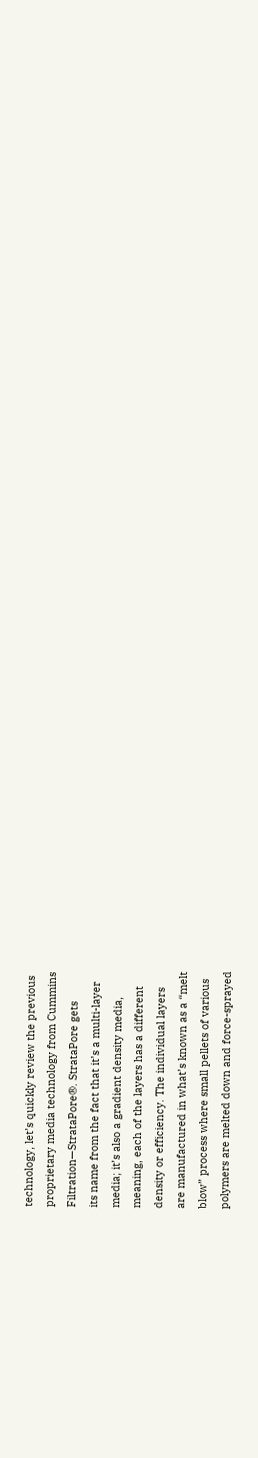technology, let’s quickly review the previous
proprietary media technology from Cummins
Filtration—StrataPore®. StrataPore gets
its name from the fact that it’s a multi-layer
media; it’s also a gradient density media,
meaning, each of the layers has a different
density or efficiency. The individual layers
are manufactured in what’s known as a “melt
blow” process where small pellets of various
polymers are melted down and force-sprayed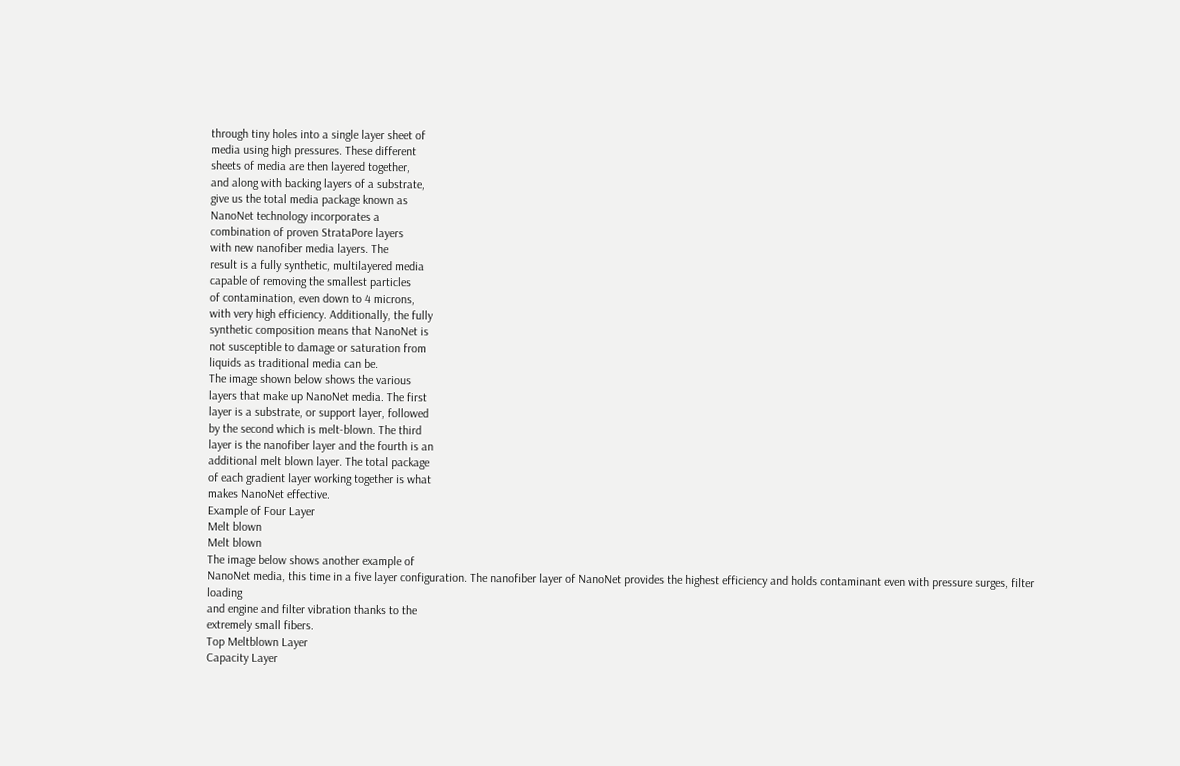through tiny holes into a single layer sheet of
media using high pressures. These different
sheets of media are then layered together,
and along with backing layers of a substrate,
give us the total media package known as
NanoNet technology incorporates a
combination of proven StrataPore layers
with new nanofiber media layers. The
result is a fully synthetic, multilayered media
capable of removing the smallest particles
of contamination, even down to 4 microns,
with very high efficiency. Additionally, the fully
synthetic composition means that NanoNet is
not susceptible to damage or saturation from
liquids as traditional media can be.
The image shown below shows the various
layers that make up NanoNet media. The first
layer is a substrate, or support layer, followed
by the second which is melt-blown. The third
layer is the nanofiber layer and the fourth is an
additional melt blown layer. The total package
of each gradient layer working together is what
makes NanoNet effective.
Example of Four Layer
Melt blown
Melt blown
The image below shows another example of
NanoNet media, this time in a five layer configuration. The nanofiber layer of NanoNet provides the highest efficiency and holds contaminant even with pressure surges, filter loading
and engine and filter vibration thanks to the
extremely small fibers.
Top Meltblown Layer
Capacity Layer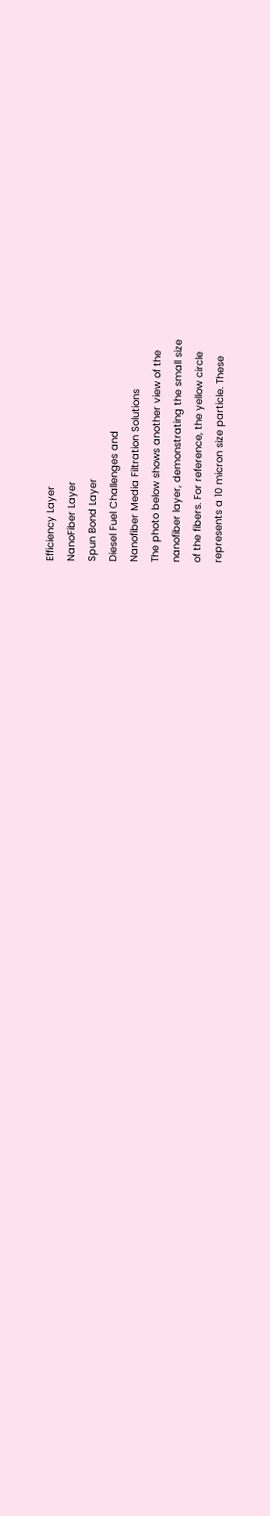Efficiency Layer
NanoFiber Layer
Spun Bond Layer
Diesel Fuel Challenges and
Nanofiber Media Filtration Solutions
The photo below shows another view of the
nanofiber layer, demonstrating the small size
of the fibers. For reference, the yellow circle
represents a 10 micron size particle. These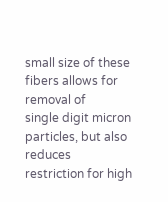small size of these fibers allows for removal of
single digit micron particles, but also reduces
restriction for high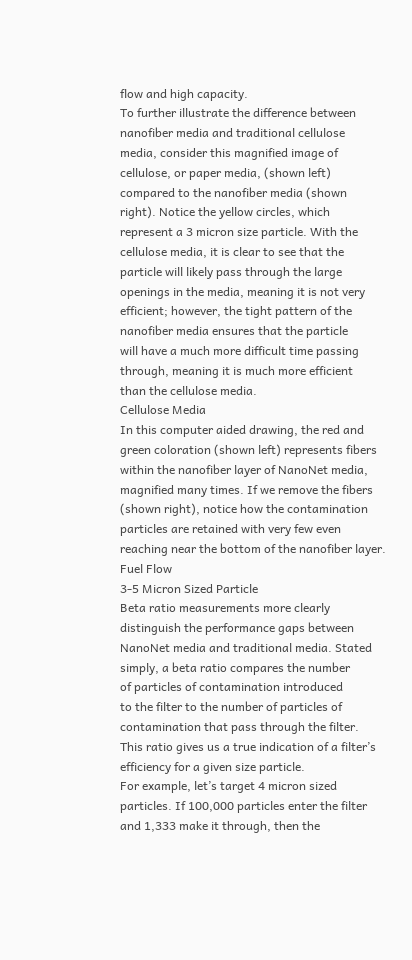flow and high capacity.
To further illustrate the difference between
nanofiber media and traditional cellulose
media, consider this magnified image of
cellulose, or paper media, (shown left)
compared to the nanofiber media (shown
right). Notice the yellow circles, which
represent a 3 micron size particle. With the
cellulose media, it is clear to see that the
particle will likely pass through the large
openings in the media, meaning it is not very
efficient; however, the tight pattern of the
nanofiber media ensures that the particle
will have a much more difficult time passing
through, meaning it is much more efficient
than the cellulose media.
Cellulose Media
In this computer aided drawing, the red and
green coloration (shown left) represents fibers
within the nanofiber layer of NanoNet media,
magnified many times. If we remove the fibers
(shown right), notice how the contamination
particles are retained with very few even
reaching near the bottom of the nanofiber layer.
Fuel Flow
3-5 Micron Sized Particle
Beta ratio measurements more clearly
distinguish the performance gaps between
NanoNet media and traditional media. Stated
simply, a beta ratio compares the number
of particles of contamination introduced
to the filter to the number of particles of
contamination that pass through the filter.
This ratio gives us a true indication of a filter’s
efficiency for a given size particle.
For example, let’s target 4 micron sized
particles. If 100,000 particles enter the filter
and 1,333 make it through, then the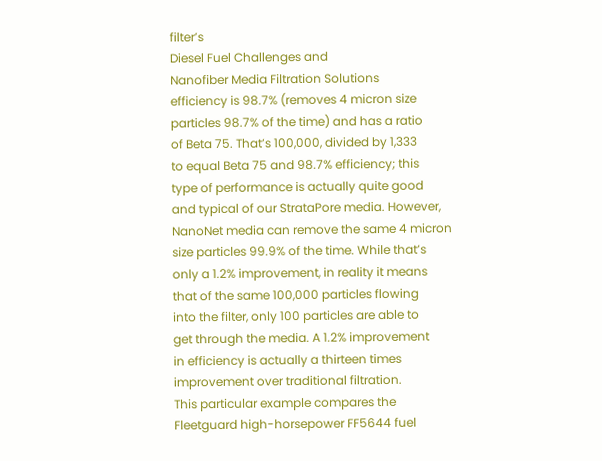filter’s
Diesel Fuel Challenges and
Nanofiber Media Filtration Solutions
efficiency is 98.7% (removes 4 micron size
particles 98.7% of the time) and has a ratio
of Beta 75. That’s 100,000, divided by 1,333
to equal Beta 75 and 98.7% efficiency; this
type of performance is actually quite good
and typical of our StrataPore media. However,
NanoNet media can remove the same 4 micron
size particles 99.9% of the time. While that’s
only a 1.2% improvement, in reality it means
that of the same 100,000 particles flowing
into the filter, only 100 particles are able to
get through the media. A 1.2% improvement
in efficiency is actually a thirteen times
improvement over traditional filtration.
This particular example compares the
Fleetguard high-horsepower FF5644 fuel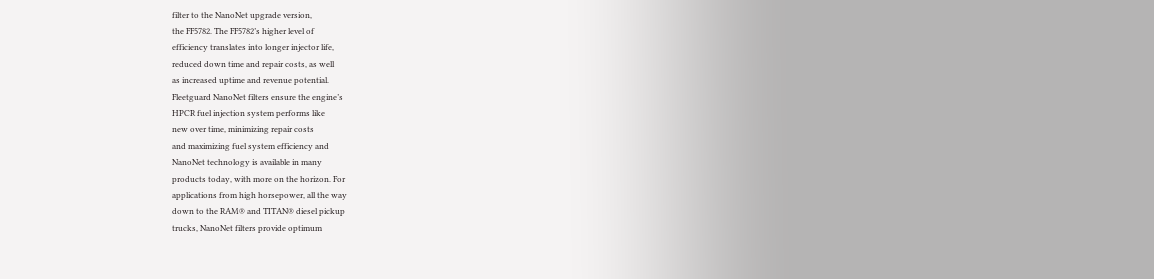filter to the NanoNet upgrade version,
the FF5782. The FF5782’s higher level of
efficiency translates into longer injector life,
reduced down time and repair costs, as well
as increased uptime and revenue potential.
Fleetguard NanoNet filters ensure the engine’s
HPCR fuel injection system performs like
new over time, minimizing repair costs
and maximizing fuel system efficiency and
NanoNet technology is available in many
products today, with more on the horizon. For
applications from high horsepower, all the way
down to the RAM® and TITAN® diesel pickup
trucks, NanoNet filters provide optimum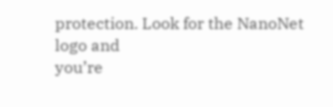protection. Look for the NanoNet logo and
you’re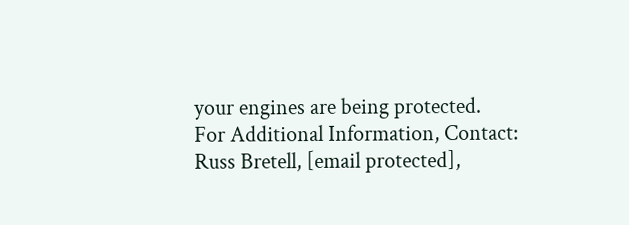your engines are being protected.
For Additional Information, Contact:
Russ Bretell, [email protected],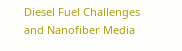Diesel Fuel Challenges and Nanofiber Media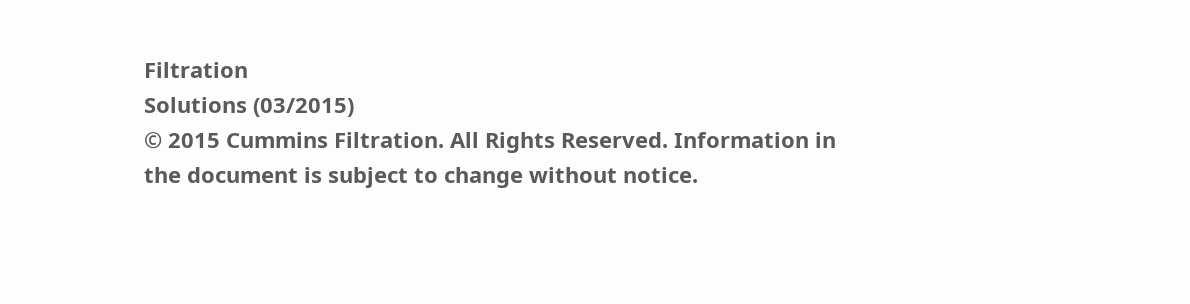Filtration
Solutions (03/2015)
© 2015 Cummins Filtration. All Rights Reserved. Information in
the document is subject to change without notice.